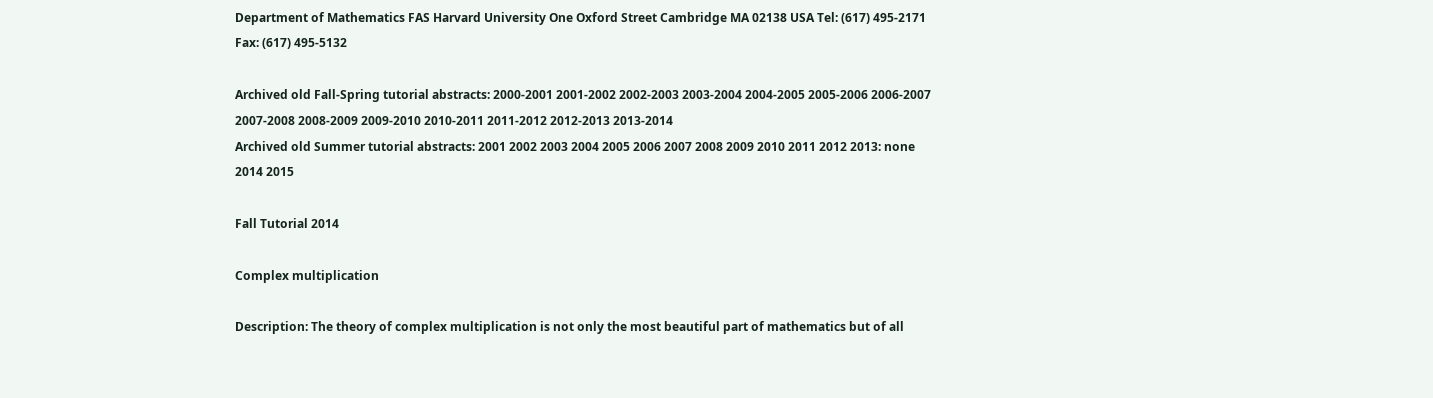Department of Mathematics FAS Harvard University One Oxford Street Cambridge MA 02138 USA Tel: (617) 495-2171 Fax: (617) 495-5132

Archived old Fall-Spring tutorial abstracts: 2000-2001 2001-2002 2002-2003 2003-2004 2004-2005 2005-2006 2006-2007 2007-2008 2008-2009 2009-2010 2010-2011 2011-2012 2012-2013 2013-2014
Archived old Summer tutorial abstracts: 2001 2002 2003 2004 2005 2006 2007 2008 2009 2010 2011 2012 2013: none 2014 2015

Fall Tutorial 2014

Complex multiplication

Description: The theory of complex multiplication is not only the most beautiful part of mathematics but of all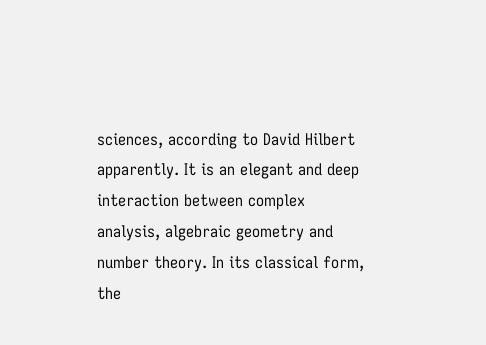sciences, according to David Hilbert apparently. It is an elegant and deep interaction between complex analysis, algebraic geometry and number theory. In its classical form, the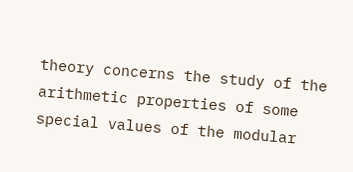theory concerns the study of the arithmetic properties of some special values of the modular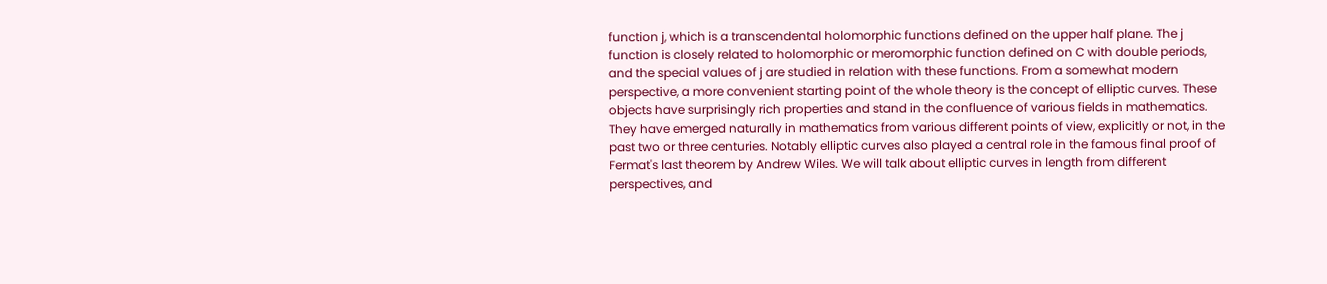function j, which is a transcendental holomorphic functions defined on the upper half plane. The j function is closely related to holomorphic or meromorphic function defined on C with double periods, and the special values of j are studied in relation with these functions. From a somewhat modern perspective, a more convenient starting point of the whole theory is the concept of elliptic curves. These objects have surprisingly rich properties and stand in the confluence of various fields in mathematics. They have emerged naturally in mathematics from various different points of view, explicitly or not, in the past two or three centuries. Notably elliptic curves also played a central role in the famous final proof of Fermat's last theorem by Andrew Wiles. We will talk about elliptic curves in length from different perspectives, and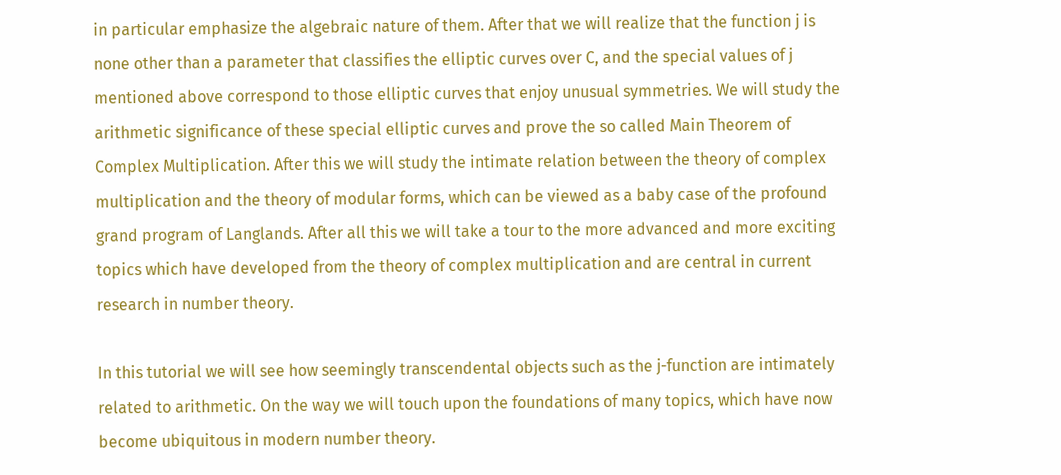in particular emphasize the algebraic nature of them. After that we will realize that the function j is none other than a parameter that classifies the elliptic curves over C, and the special values of j mentioned above correspond to those elliptic curves that enjoy unusual symmetries. We will study the arithmetic significance of these special elliptic curves and prove the so called Main Theorem of Complex Multiplication. After this we will study the intimate relation between the theory of complex multiplication and the theory of modular forms, which can be viewed as a baby case of the profound grand program of Langlands. After all this we will take a tour to the more advanced and more exciting topics which have developed from the theory of complex multiplication and are central in current research in number theory.

In this tutorial we will see how seemingly transcendental objects such as the j-function are intimately related to arithmetic. On the way we will touch upon the foundations of many topics, which have now become ubiquitous in modern number theory.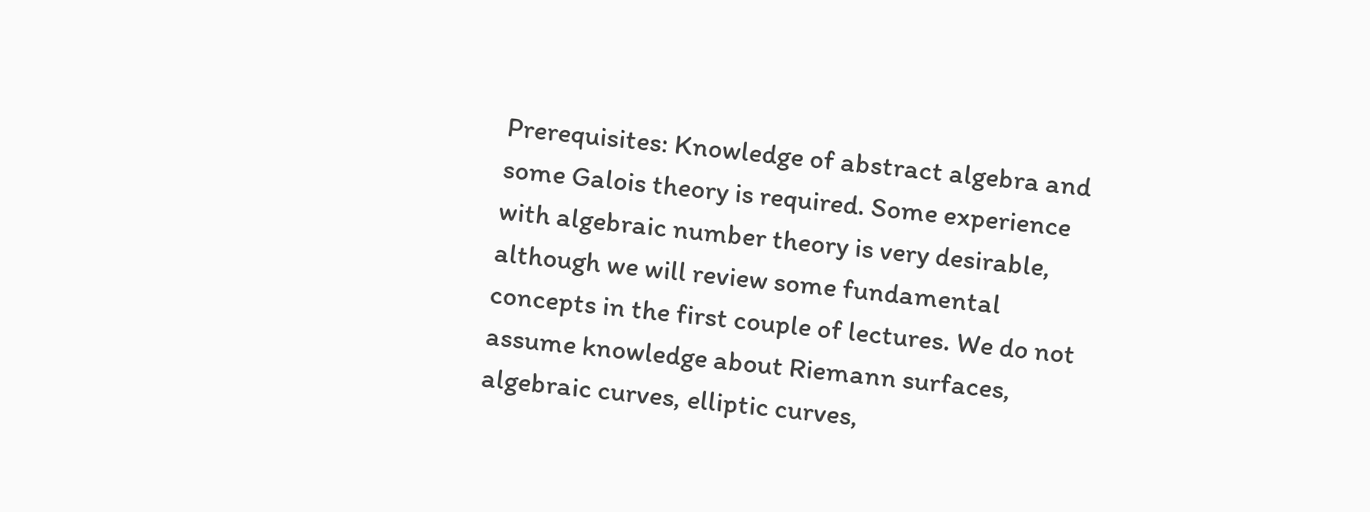Prerequisites: Knowledge of abstract algebra and some Galois theory is required. Some experience with algebraic number theory is very desirable, although we will review some fundamental concepts in the first couple of lectures. We do not assume knowledge about Riemann surfaces, algebraic curves, elliptic curves,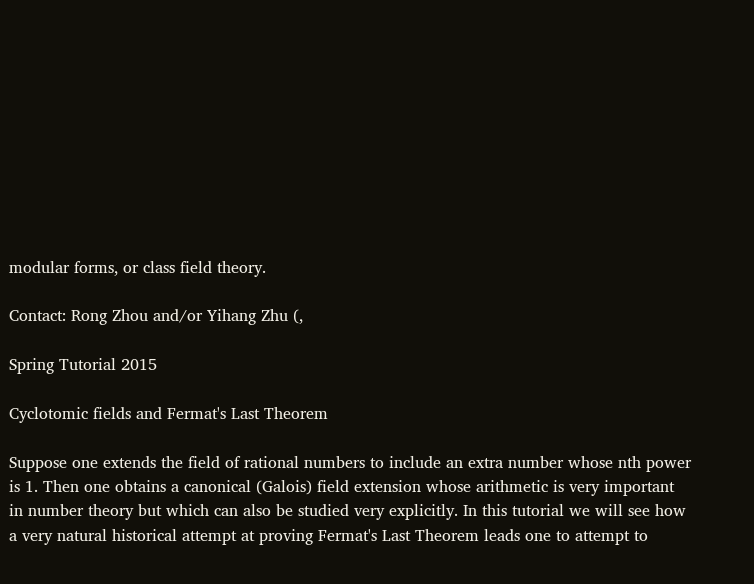modular forms, or class field theory.

Contact: Rong Zhou and/or Yihang Zhu (,

Spring Tutorial 2015

Cyclotomic fields and Fermat's Last Theorem

Suppose one extends the field of rational numbers to include an extra number whose nth power is 1. Then one obtains a canonical (Galois) field extension whose arithmetic is very important in number theory but which can also be studied very explicitly. In this tutorial we will see how a very natural historical attempt at proving Fermat's Last Theorem leads one to attempt to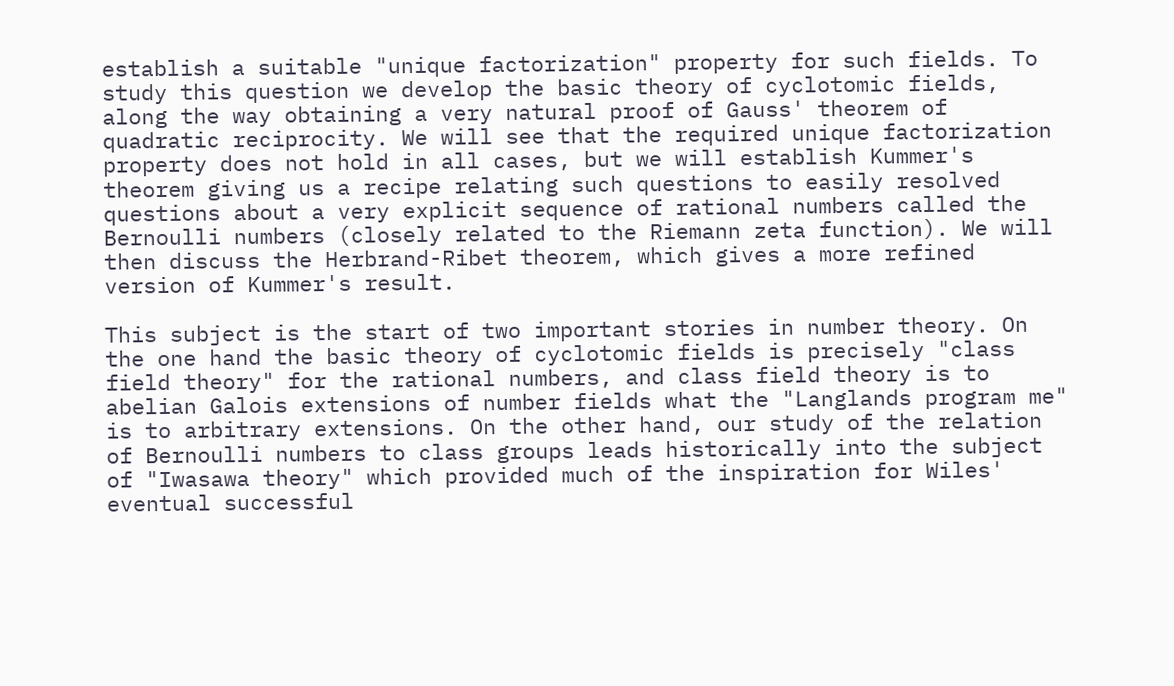establish a suitable "unique factorization" property for such fields. To study this question we develop the basic theory of cyclotomic fields, along the way obtaining a very natural proof of Gauss' theorem of quadratic reciprocity. We will see that the required unique factorization property does not hold in all cases, but we will establish Kummer's theorem giving us a recipe relating such questions to easily resolved questions about a very explicit sequence of rational numbers called the Bernoulli numbers (closely related to the Riemann zeta function). We will then discuss the Herbrand-Ribet theorem, which gives a more refined version of Kummer's result.

This subject is the start of two important stories in number theory. On the one hand the basic theory of cyclotomic fields is precisely "class field theory" for the rational numbers, and class field theory is to abelian Galois extensions of number fields what the "Langlands program me" is to arbitrary extensions. On the other hand, our study of the relation of Bernoulli numbers to class groups leads historically into the subject of "Iwasawa theory" which provided much of the inspiration for Wiles' eventual successful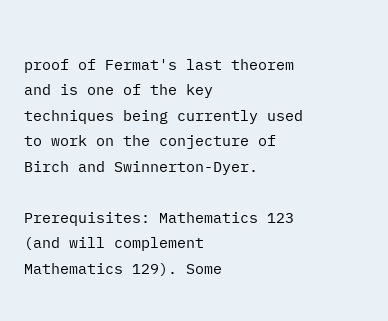proof of Fermat's last theorem and is one of the key techniques being currently used to work on the conjecture of Birch and Swinnerton-Dyer.

Prerequisites: Mathematics 123 (and will complement Mathematics 129). Some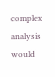complex analysis would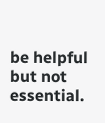be helpful but not essential.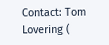Contact: Tom Lovering (